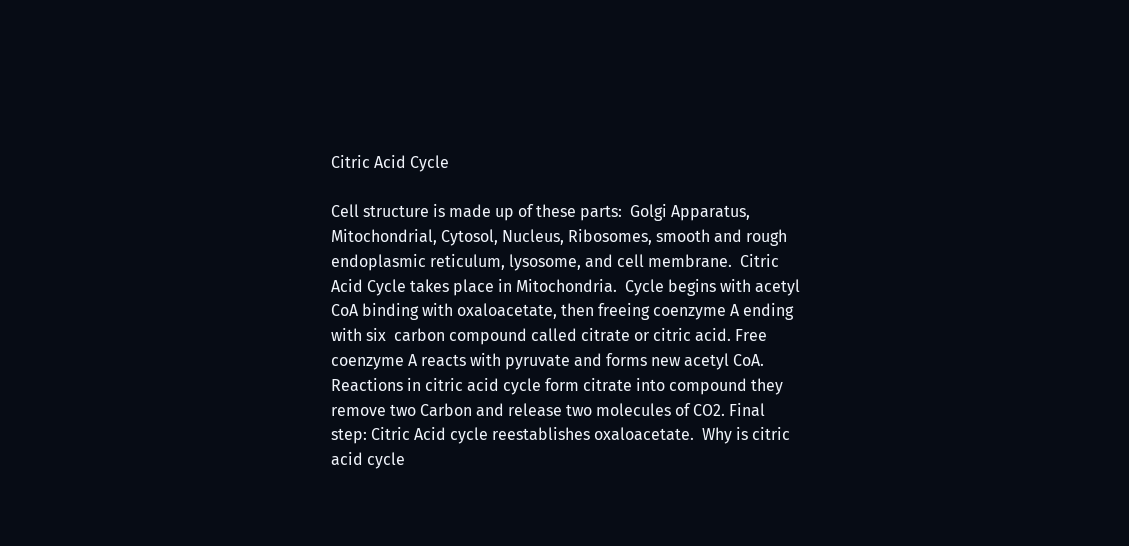Citric Acid Cycle

Cell structure is made up of these parts:  Golgi Apparatus, Mitochondrial, Cytosol, Nucleus, Ribosomes, smooth and rough endoplasmic reticulum, lysosome, and cell membrane.  Citric Acid Cycle takes place in Mitochondria.  Cycle begins with acetyl CoA binding with oxaloacetate, then freeing coenzyme A ending with six  carbon compound called citrate or citric acid. Free coenzyme A reacts with pyruvate and forms new acetyl CoA.  Reactions in citric acid cycle form citrate into compound they remove two Carbon and release two molecules of CO2. Final step: Citric Acid cycle reestablishes oxaloacetate.  Why is citric acid cycle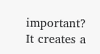important?  It creates a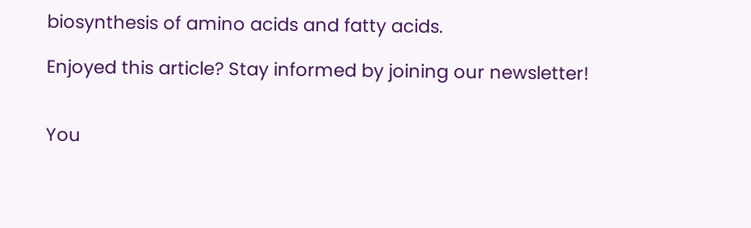biosynthesis of amino acids and fatty acids.

Enjoyed this article? Stay informed by joining our newsletter!


You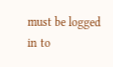must be logged in to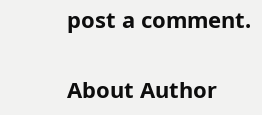post a comment.

About Author